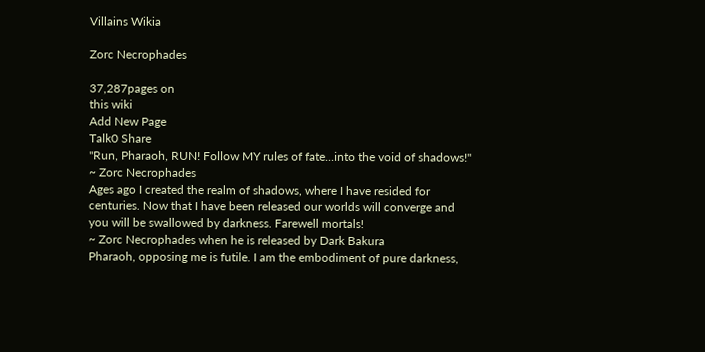Villains Wikia

Zorc Necrophades

37,287pages on
this wiki
Add New Page
Talk0 Share
"Run, Pharaoh, RUN! Follow MY rules of fate...into the void of shadows!"
~ Zorc Necrophades
Ages ago I created the realm of shadows, where I have resided for centuries. Now that I have been released our worlds will converge and you will be swallowed by darkness. Farewell mortals!
~ Zorc Necrophades when he is released by Dark Bakura
Pharaoh, opposing me is futile. I am the embodiment of pure darkness,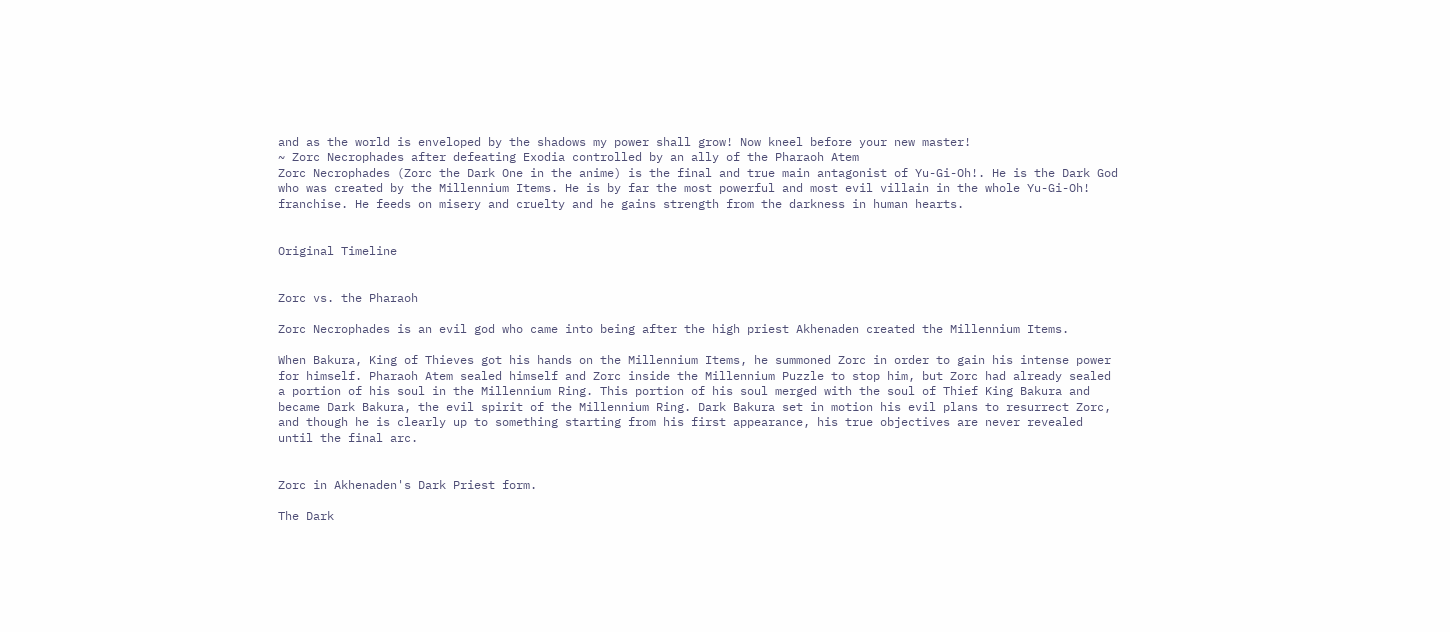and as the world is enveloped by the shadows my power shall grow! Now kneel before your new master!
~ Zorc Necrophades after defeating Exodia controlled by an ally of the Pharaoh Atem
Zorc Necrophades (Zorc the Dark One in the anime) is the final and true main antagonist of Yu-Gi-Oh!. He is the Dark God who was created by the Millennium Items. He is by far the most powerful and most evil villain in the whole Yu-Gi-Oh! franchise. He feeds on misery and cruelty and he gains strength from the darkness in human hearts.


Original Timeline


Zorc vs. the Pharaoh

Zorc Necrophades is an evil god who came into being after the high priest Akhenaden created the Millennium Items.

When Bakura, King of Thieves got his hands on the Millennium Items, he summoned Zorc in order to gain his intense power for himself. Pharaoh Atem sealed himself and Zorc inside the Millennium Puzzle to stop him, but Zorc had already sealed a portion of his soul in the Millennium Ring. This portion of his soul merged with the soul of Thief King Bakura and became Dark Bakura, the evil spirit of the Millennium Ring. Dark Bakura set in motion his evil plans to resurrect Zorc, and though he is clearly up to something starting from his first appearance, his true objectives are never revealed until the final arc.


Zorc in Akhenaden's Dark Priest form.

The Dark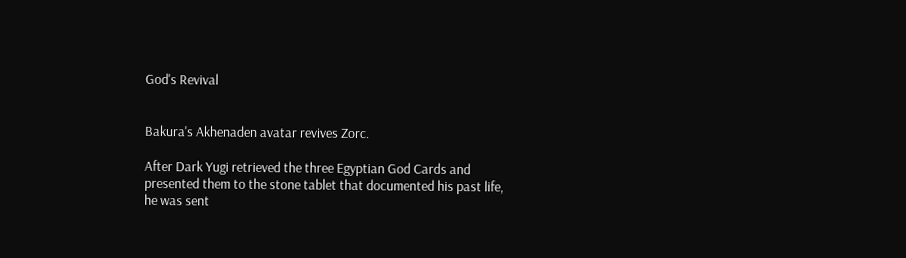God's Revival


Bakura's Akhenaden avatar revives Zorc.

After Dark Yugi retrieved the three Egyptian God Cards and presented them to the stone tablet that documented his past life, he was sent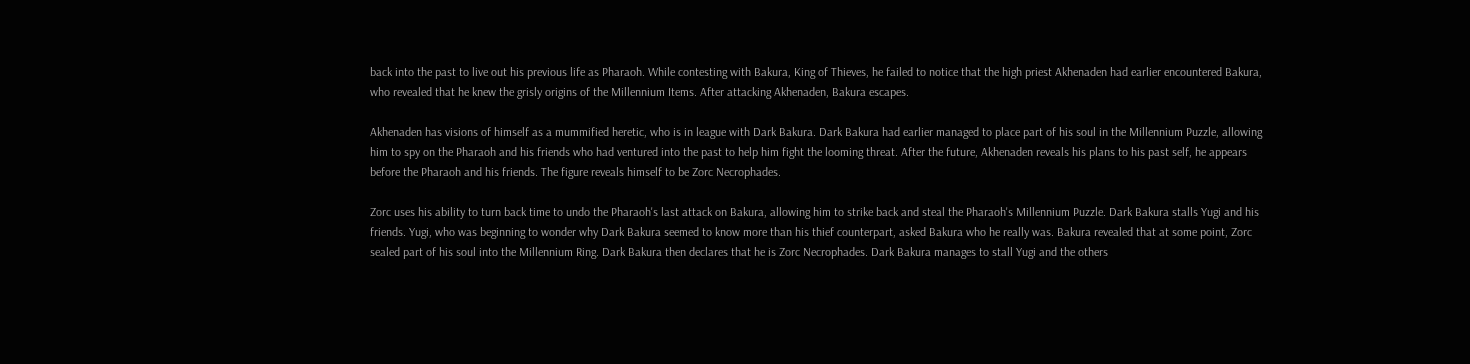back into the past to live out his previous life as Pharaoh. While contesting with Bakura, King of Thieves, he failed to notice that the high priest Akhenaden had earlier encountered Bakura, who revealed that he knew the grisly origins of the Millennium Items. After attacking Akhenaden, Bakura escapes.

Akhenaden has visions of himself as a mummified heretic, who is in league with Dark Bakura. Dark Bakura had earlier managed to place part of his soul in the Millennium Puzzle, allowing him to spy on the Pharaoh and his friends who had ventured into the past to help him fight the looming threat. After the future, Akhenaden reveals his plans to his past self, he appears before the Pharaoh and his friends. The figure reveals himself to be Zorc Necrophades.

Zorc uses his ability to turn back time to undo the Pharaoh's last attack on Bakura, allowing him to strike back and steal the Pharaoh's Millennium Puzzle. Dark Bakura stalls Yugi and his friends. Yugi, who was beginning to wonder why Dark Bakura seemed to know more than his thief counterpart, asked Bakura who he really was. Bakura revealed that at some point, Zorc sealed part of his soul into the Millennium Ring. Dark Bakura then declares that he is Zorc Necrophades. Dark Bakura manages to stall Yugi and the others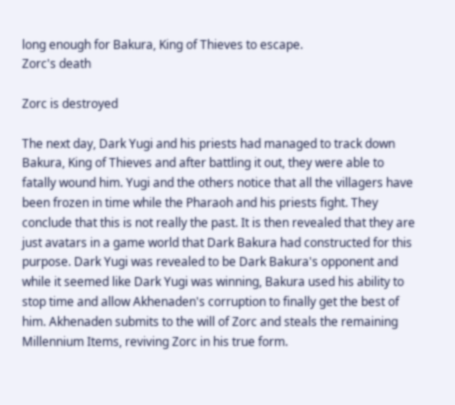long enough for Bakura, King of Thieves to escape.
Zorc's death

Zorc is destroyed

The next day, Dark Yugi and his priests had managed to track down Bakura, King of Thieves and after battling it out, they were able to fatally wound him. Yugi and the others notice that all the villagers have been frozen in time while the Pharaoh and his priests fight. They conclude that this is not really the past. It is then revealed that they are just avatars in a game world that Dark Bakura had constructed for this purpose. Dark Yugi was revealed to be Dark Bakura's opponent and while it seemed like Dark Yugi was winning, Bakura used his ability to stop time and allow Akhenaden's corruption to finally get the best of him. Akhenaden submits to the will of Zorc and steals the remaining Millennium Items, reviving Zorc in his true form.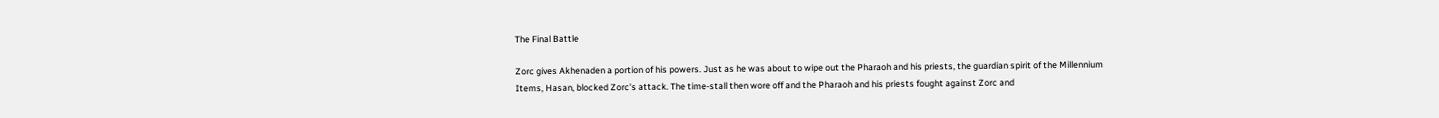The Final Battle

Zorc gives Akhenaden a portion of his powers. Just as he was about to wipe out the Pharaoh and his priests, the guardian spirit of the Millennium Items, Hasan, blocked Zorc's attack. The time-stall then wore off and the Pharaoh and his priests fought against Zorc and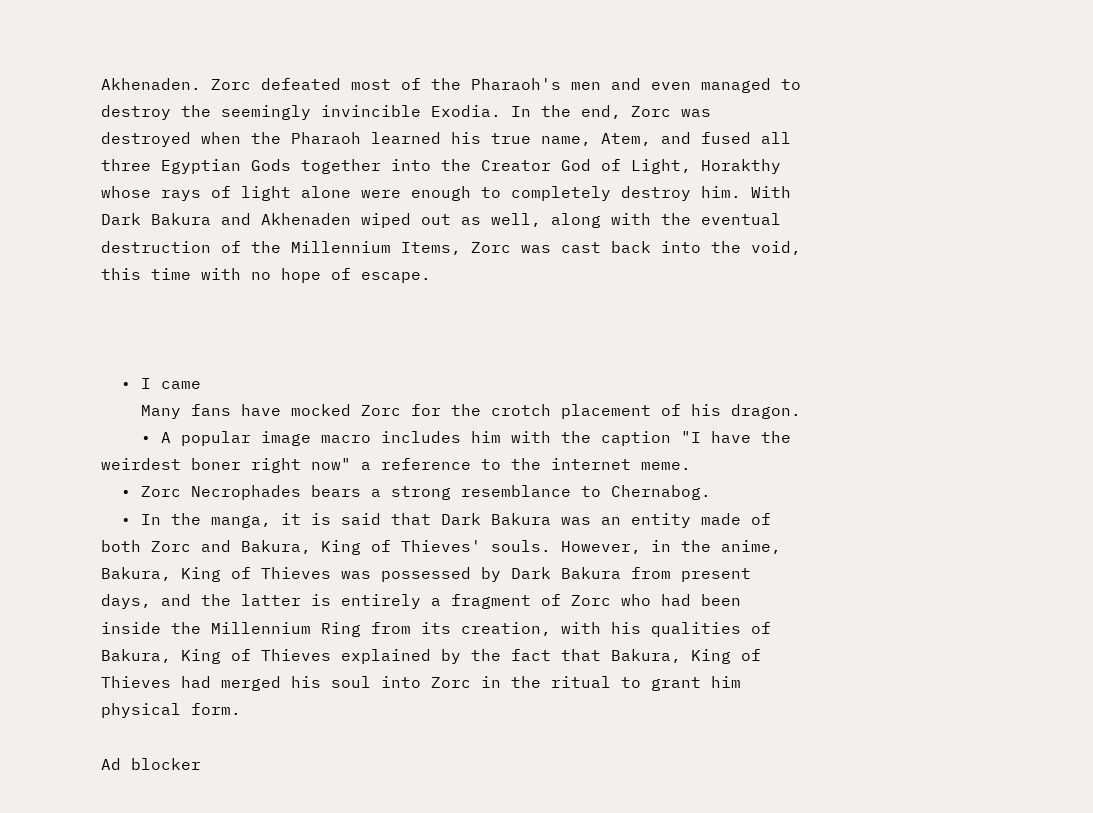Akhenaden. Zorc defeated most of the Pharaoh's men and even managed to destroy the seemingly invincible Exodia. In the end, Zorc was destroyed when the Pharaoh learned his true name, Atem, and fused all three Egyptian Gods together into the Creator God of Light, Horakthy whose rays of light alone were enough to completely destroy him. With Dark Bakura and Akhenaden wiped out as well, along with the eventual destruction of the Millennium Items, Zorc was cast back into the void, this time with no hope of escape.



  • I came
    Many fans have mocked Zorc for the crotch placement of his dragon.
    • A popular image macro includes him with the caption "I have the weirdest boner right now" a reference to the internet meme.
  • Zorc Necrophades bears a strong resemblance to Chernabog.
  • In the manga, it is said that Dark Bakura was an entity made of both Zorc and Bakura, King of Thieves' souls. However, in the anime, Bakura, King of Thieves was possessed by Dark Bakura from present days, and the latter is entirely a fragment of Zorc who had been inside the Millennium Ring from its creation, with his qualities of Bakura, King of Thieves explained by the fact that Bakura, King of Thieves had merged his soul into Zorc in the ritual to grant him physical form.

Ad blocker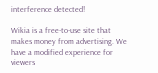interference detected!

Wikia is a free-to-use site that makes money from advertising. We have a modified experience for viewers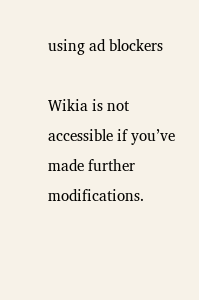using ad blockers

Wikia is not accessible if you’ve made further modifications.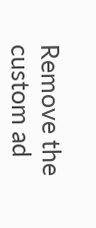Remove the custom ad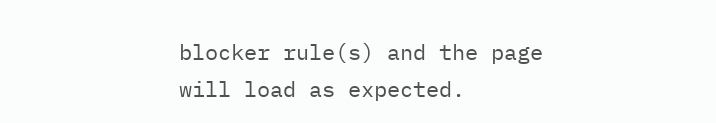blocker rule(s) and the page will load as expected.